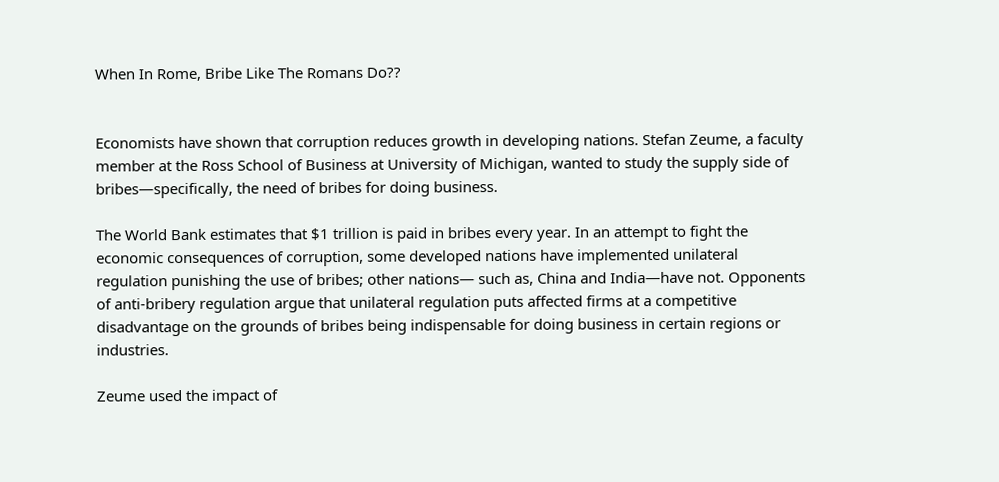When In Rome, Bribe Like The Romans Do??


Economists have shown that corruption reduces growth in developing nations. Stefan Zeume, a faculty member at the Ross School of Business at University of Michigan, wanted to study the supply side of bribes—specifically, the need of bribes for doing business.

The World Bank estimates that $1 trillion is paid in bribes every year. In an attempt to fight the economic consequences of corruption, some developed nations have implemented unilateral regulation punishing the use of bribes; other nations— such as, China and India—have not. Opponents of anti-bribery regulation argue that unilateral regulation puts affected firms at a competitive disadvantage on the grounds of bribes being indispensable for doing business in certain regions or industries.

Zeume used the impact of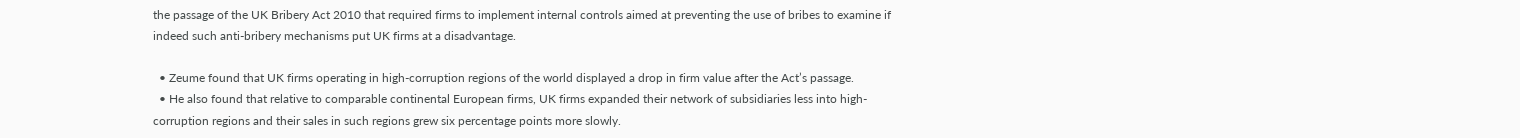the passage of the UK Bribery Act 2010 that required firms to implement internal controls aimed at preventing the use of bribes to examine if indeed such anti-bribery mechanisms put UK firms at a disadvantage.

  • Zeume found that UK firms operating in high-corruption regions of the world displayed a drop in firm value after the Act’s passage.
  • He also found that relative to comparable continental European firms, UK firms expanded their network of subsidiaries less into high-corruption regions and their sales in such regions grew six percentage points more slowly.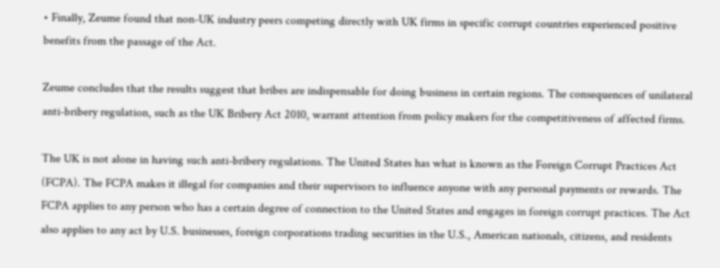• Finally, Zeume found that non-UK industry peers competing directly with UK firms in specific corrupt countries experienced positive benefits from the passage of the Act.

Zeume concludes that the results suggest that bribes are indispensable for doing business in certain regions. The consequences of unilateral anti-bribery regulation, such as the UK Bribery Act 2010, warrant attention from policy makers for the competitiveness of affected firms.

The UK is not alone in having such anti-bribery regulations. The United States has what is known as the Foreign Corrupt Practices Act (FCPA). The FCPA makes it illegal for companies and their supervisors to influence anyone with any personal payments or rewards. The FCPA applies to any person who has a certain degree of connection to the United States and engages in foreign corrupt practices. The Act also applies to any act by U.S. businesses, foreign corporations trading securities in the U.S., American nationals, citizens, and residents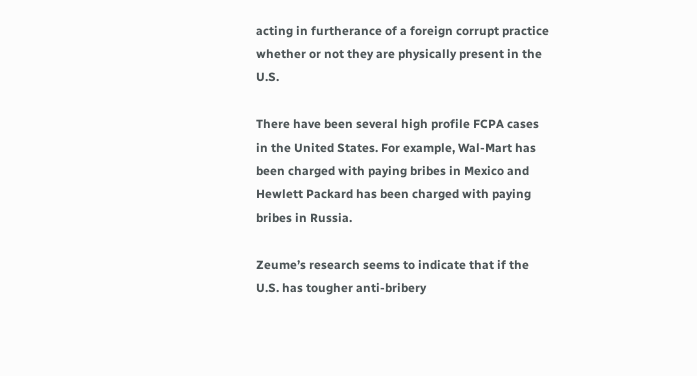acting in furtherance of a foreign corrupt practice whether or not they are physically present in the U.S.

There have been several high profile FCPA cases in the United States. For example, Wal-Mart has been charged with paying bribes in Mexico and Hewlett Packard has been charged with paying bribes in Russia.

Zeume’s research seems to indicate that if the U.S. has tougher anti-bribery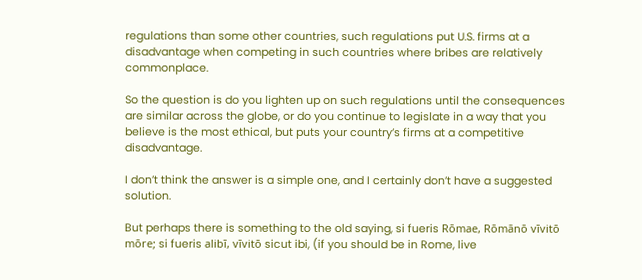regulations than some other countries, such regulations put U.S. firms at a disadvantage when competing in such countries where bribes are relatively commonplace.

So the question is do you lighten up on such regulations until the consequences are similar across the globe, or do you continue to legislate in a way that you believe is the most ethical, but puts your country’s firms at a competitive disadvantage.

I don’t think the answer is a simple one, and I certainly don’t have a suggested solution.

But perhaps there is something to the old saying, si fueris Rōmae, Rōmānō vīvitō mōre; si fueris alibī, vīvitō sicut ibi, (if you should be in Rome, live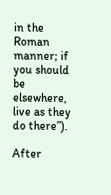in the Roman manner; if you should be elsewhere, live as they do there”).

After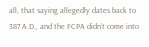all, that saying allegedly dates back to 387 A.D., and the FCPA didn’t come into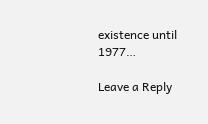existence until 1977…

Leave a Reply